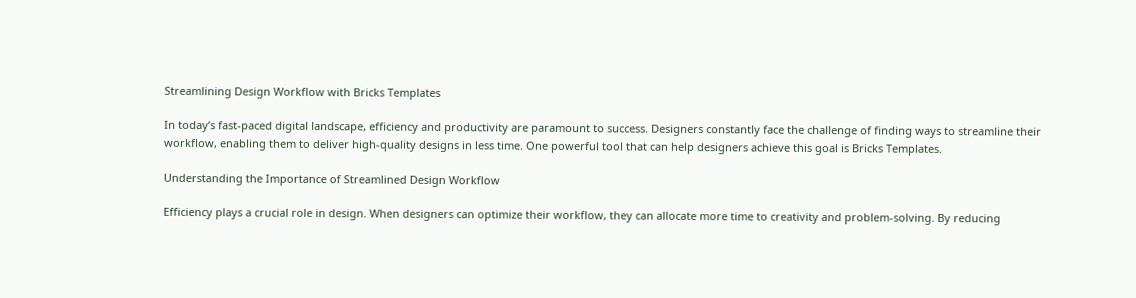Streamlining Design Workflow with Bricks Templates

In today’s fast-paced digital landscape, efficiency and productivity are paramount to success. Designers constantly face the challenge of finding ways to streamline their workflow, enabling them to deliver high-quality designs in less time. One powerful tool that can help designers achieve this goal is Bricks Templates.

Understanding the Importance of Streamlined Design Workflow

Efficiency plays a crucial role in design. When designers can optimize their workflow, they can allocate more time to creativity and problem-solving. By reducing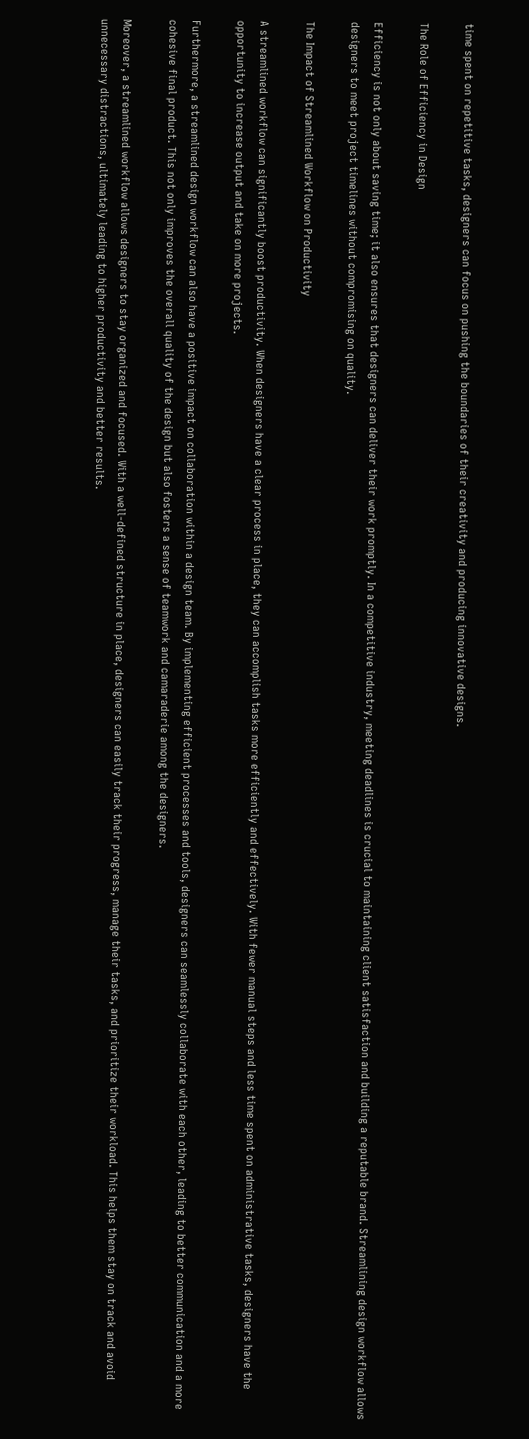time spent on repetitive tasks, designers can focus on pushing the boundaries of their creativity and producing innovative designs.

The Role of Efficiency in Design

Efficiency is not only about saving time; it also ensures that designers can deliver their work promptly. In a competitive industry, meeting deadlines is crucial to maintaining client satisfaction and building a reputable brand. Streamlining design workflow allows designers to meet project timelines without compromising on quality.

The Impact of Streamlined Workflow on Productivity

A streamlined workflow can significantly boost productivity. When designers have a clear process in place, they can accomplish tasks more efficiently and effectively. With fewer manual steps and less time spent on administrative tasks, designers have the opportunity to increase output and take on more projects.

Furthermore, a streamlined design workflow can also have a positive impact on collaboration within a design team. By implementing efficient processes and tools, designers can seamlessly collaborate with each other, leading to better communication and a more cohesive final product. This not only improves the overall quality of the design but also fosters a sense of teamwork and camaraderie among the designers.

Moreover, a streamlined workflow allows designers to stay organized and focused. With a well-defined structure in place, designers can easily track their progress, manage their tasks, and prioritize their workload. This helps them stay on track and avoid unnecessary distractions, ultimately leading to higher productivity and better results.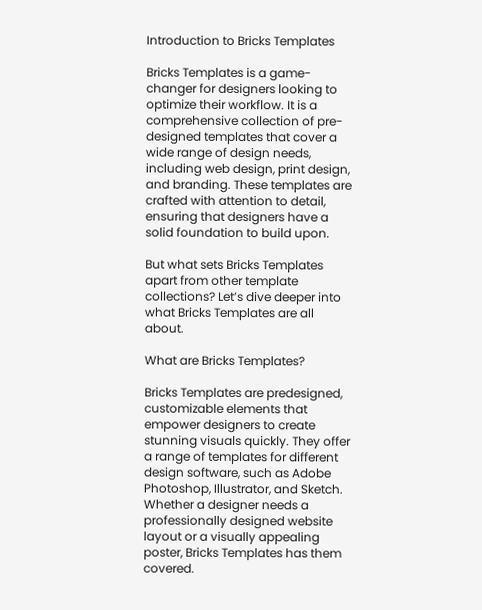Introduction to Bricks Templates

Bricks Templates is a game-changer for designers looking to optimize their workflow. It is a comprehensive collection of pre-designed templates that cover a wide range of design needs, including web design, print design, and branding. These templates are crafted with attention to detail, ensuring that designers have a solid foundation to build upon.

But what sets Bricks Templates apart from other template collections? Let’s dive deeper into what Bricks Templates are all about.

What are Bricks Templates?

Bricks Templates are predesigned, customizable elements that empower designers to create stunning visuals quickly. They offer a range of templates for different design software, such as Adobe Photoshop, Illustrator, and Sketch. Whether a designer needs a professionally designed website layout or a visually appealing poster, Bricks Templates has them covered.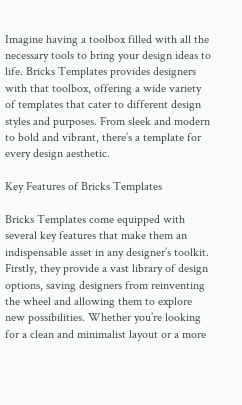Imagine having a toolbox filled with all the necessary tools to bring your design ideas to life. Bricks Templates provides designers with that toolbox, offering a wide variety of templates that cater to different design styles and purposes. From sleek and modern to bold and vibrant, there’s a template for every design aesthetic.

Key Features of Bricks Templates

Bricks Templates come equipped with several key features that make them an indispensable asset in any designer’s toolkit. Firstly, they provide a vast library of design options, saving designers from reinventing the wheel and allowing them to explore new possibilities. Whether you’re looking for a clean and minimalist layout or a more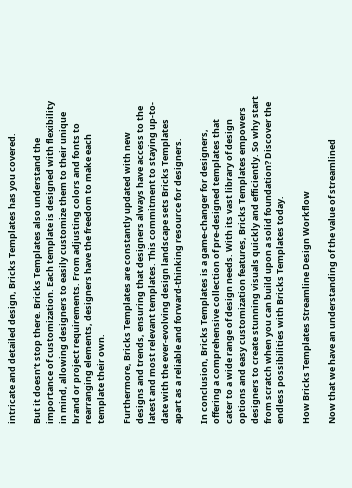intricate and detailed design, Bricks Templates has you covered.

But it doesn’t stop there. Bricks Templates also understand the importance of customization. Each template is designed with flexibility in mind, allowing designers to easily customize them to their unique brand or project requirements. From adjusting colors and fonts to rearranging elements, designers have the freedom to make each template their own.

Furthermore, Bricks Templates are constantly updated with new designs and trends, ensuring that designers always have access to the latest and most relevant templates. This commitment to staying up-to-date with the ever-evolving design landscape sets Bricks Templates apart as a reliable and forward-thinking resource for designers.

In conclusion, Bricks Templates is a game-changer for designers, offering a comprehensive collection of pre-designed templates that cater to a wide range of design needs. With its vast library of design options and easy customization features, Bricks Templates empowers designers to create stunning visuals quickly and efficiently. So why start from scratch when you can build upon a solid foundation? Discover the endless possibilities with Bricks Templates today.

How Bricks Templates Streamline Design Workflow

Now that we have an understanding of the value of streamlined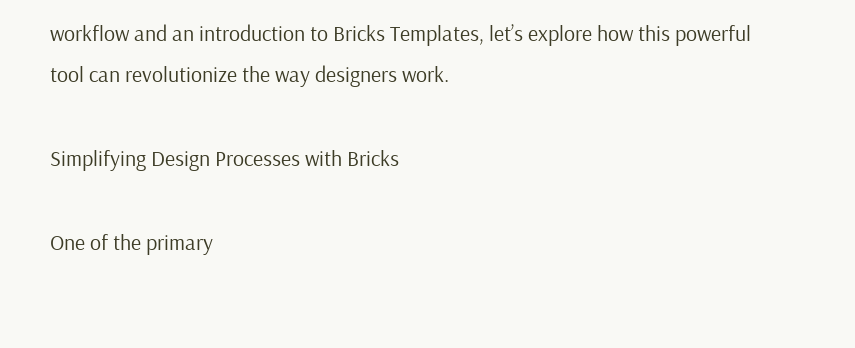workflow and an introduction to Bricks Templates, let’s explore how this powerful tool can revolutionize the way designers work.

Simplifying Design Processes with Bricks

One of the primary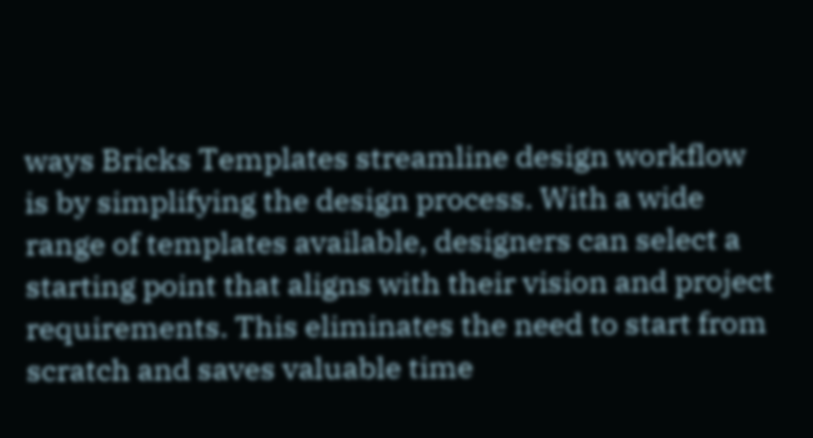ways Bricks Templates streamline design workflow is by simplifying the design process. With a wide range of templates available, designers can select a starting point that aligns with their vision and project requirements. This eliminates the need to start from scratch and saves valuable time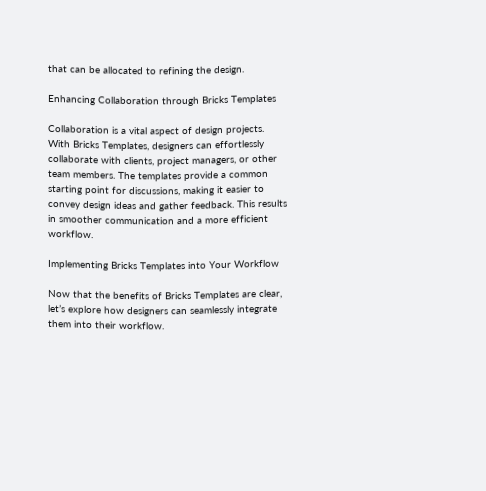that can be allocated to refining the design.

Enhancing Collaboration through Bricks Templates

Collaboration is a vital aspect of design projects. With Bricks Templates, designers can effortlessly collaborate with clients, project managers, or other team members. The templates provide a common starting point for discussions, making it easier to convey design ideas and gather feedback. This results in smoother communication and a more efficient workflow.

Implementing Bricks Templates into Your Workflow

Now that the benefits of Bricks Templates are clear, let’s explore how designers can seamlessly integrate them into their workflow.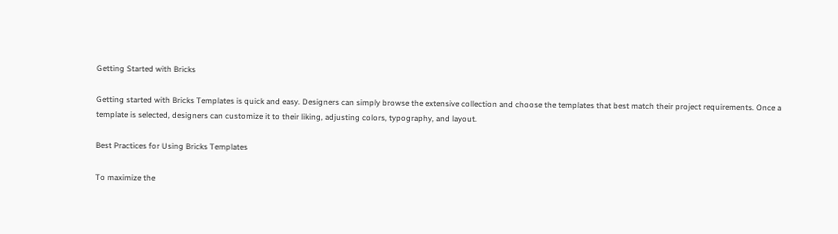Getting Started with Bricks

Getting started with Bricks Templates is quick and easy. Designers can simply browse the extensive collection and choose the templates that best match their project requirements. Once a template is selected, designers can customize it to their liking, adjusting colors, typography, and layout.

Best Practices for Using Bricks Templates

To maximize the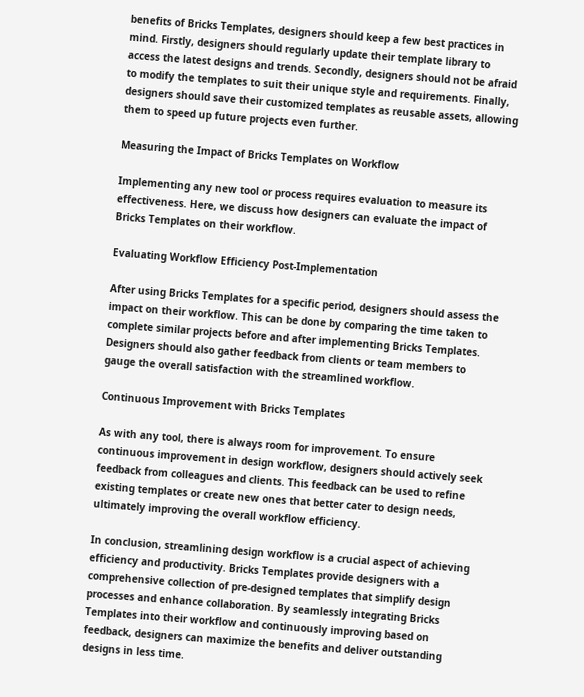benefits of Bricks Templates, designers should keep a few best practices in mind. Firstly, designers should regularly update their template library to access the latest designs and trends. Secondly, designers should not be afraid to modify the templates to suit their unique style and requirements. Finally, designers should save their customized templates as reusable assets, allowing them to speed up future projects even further.

Measuring the Impact of Bricks Templates on Workflow

Implementing any new tool or process requires evaluation to measure its effectiveness. Here, we discuss how designers can evaluate the impact of Bricks Templates on their workflow.

Evaluating Workflow Efficiency Post-Implementation

After using Bricks Templates for a specific period, designers should assess the impact on their workflow. This can be done by comparing the time taken to complete similar projects before and after implementing Bricks Templates. Designers should also gather feedback from clients or team members to gauge the overall satisfaction with the streamlined workflow.

Continuous Improvement with Bricks Templates

As with any tool, there is always room for improvement. To ensure continuous improvement in design workflow, designers should actively seek feedback from colleagues and clients. This feedback can be used to refine existing templates or create new ones that better cater to design needs, ultimately improving the overall workflow efficiency.

In conclusion, streamlining design workflow is a crucial aspect of achieving efficiency and productivity. Bricks Templates provide designers with a comprehensive collection of pre-designed templates that simplify design processes and enhance collaboration. By seamlessly integrating Bricks Templates into their workflow and continuously improving based on feedback, designers can maximize the benefits and deliver outstanding designs in less time.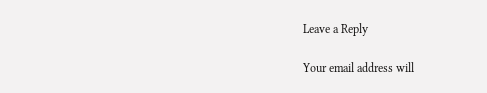Leave a Reply

Your email address will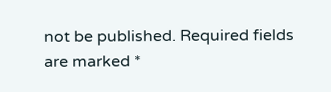not be published. Required fields are marked *